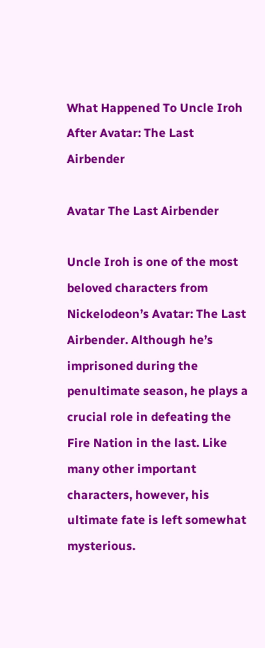What Happened To Uncle Iroh After Avatar: The Last Airbender

Avatar The Last Airbender

Uncle Iroh is one of the most beloved characters from Nickelodeon’s Avatar: The Last Airbender. Although he’s imprisoned during the penultimate season, he plays a crucial role in defeating the Fire Nation in the last. Like many other important characters, however, his ultimate fate is left somewhat mysterious.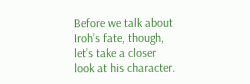Before we talk about Iroh’s fate, though, let’s take a closer look at his character.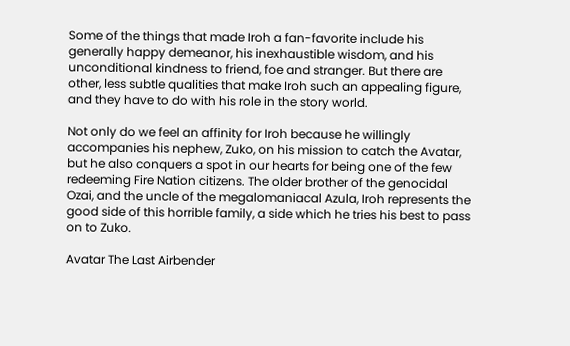Some of the things that made Iroh a fan-favorite include his generally happy demeanor, his inexhaustible wisdom, and his unconditional kindness to friend, foe and stranger. But there are other, less subtle qualities that make Iroh such an appealing figure, and they have to do with his role in the story world.

Not only do we feel an affinity for Iroh because he willingly accompanies his nephew, Zuko, on his mission to catch the Avatar, but he also conquers a spot in our hearts for being one of the few redeeming Fire Nation citizens. The older brother of the genocidal Ozai, and the uncle of the megalomaniacal Azula, Iroh represents the good side of this horrible family, a side which he tries his best to pass on to Zuko.

Avatar The Last Airbender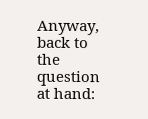Anyway, back to the question at hand: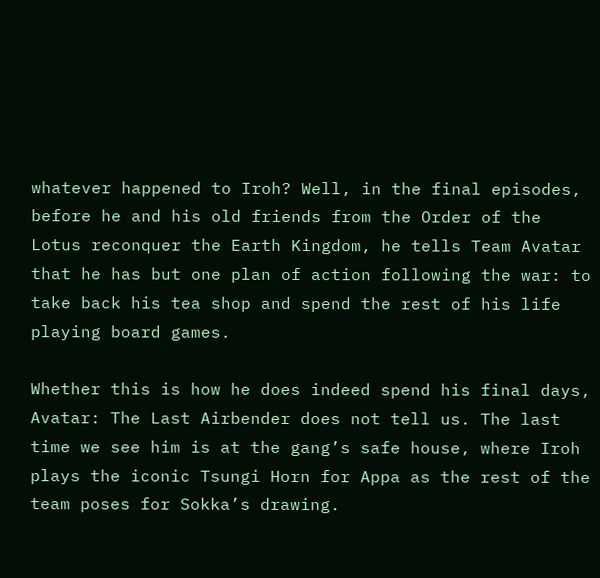whatever happened to Iroh? Well, in the final episodes, before he and his old friends from the Order of the Lotus reconquer the Earth Kingdom, he tells Team Avatar that he has but one plan of action following the war: to take back his tea shop and spend the rest of his life playing board games.

Whether this is how he does indeed spend his final days, Avatar: The Last Airbender does not tell us. The last time we see him is at the gang’s safe house, where Iroh plays the iconic Tsungi Horn for Appa as the rest of the team poses for Sokka’s drawing.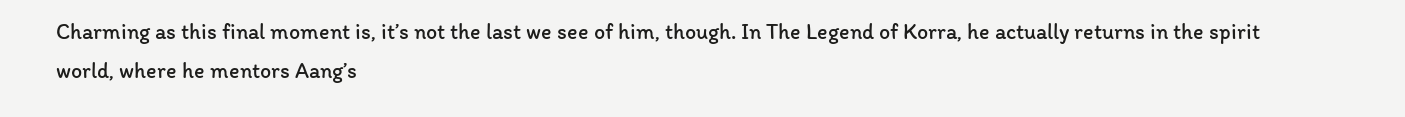Charming as this final moment is, it’s not the last we see of him, though. In The Legend of Korra, he actually returns in the spirit world, where he mentors Aang’s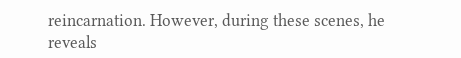reincarnation. However, during these scenes, he reveals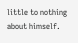little to nothing about himself.